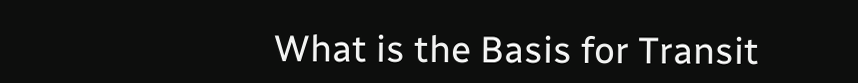What is the Basis for Transit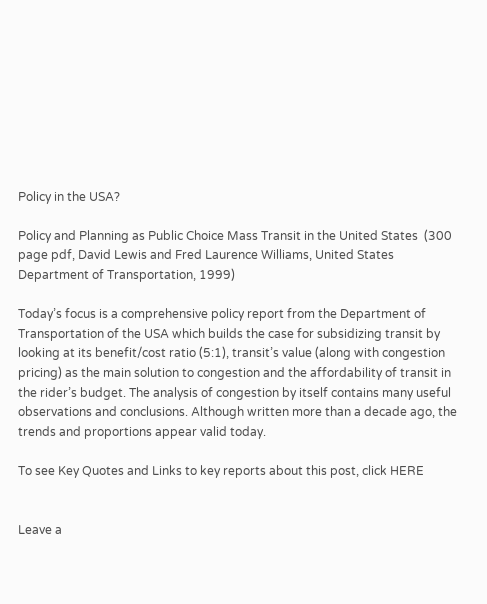Policy in the USA?

Policy and Planning as Public Choice Mass Transit in the United States  (300 page pdf, David Lewis and Fred Laurence Williams, United States Department of Transportation, 1999)

Today’s focus is a comprehensive policy report from the Department of Transportation of the USA which builds the case for subsidizing transit by looking at its benefit/cost ratio (5:1), transit’s value (along with congestion pricing) as the main solution to congestion and the affordability of transit in the rider’s budget. The analysis of congestion by itself contains many useful observations and conclusions. Although written more than a decade ago, the trends and proportions appear valid today.

To see Key Quotes and Links to key reports about this post, click HERE


Leave a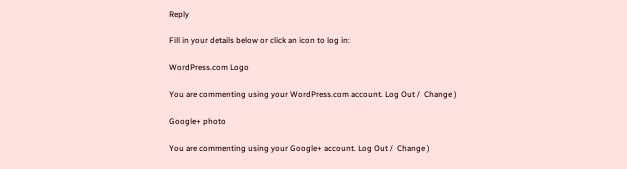Reply

Fill in your details below or click an icon to log in:

WordPress.com Logo

You are commenting using your WordPress.com account. Log Out /  Change )

Google+ photo

You are commenting using your Google+ account. Log Out /  Change )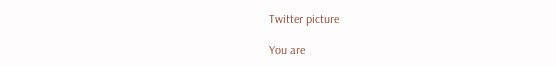Twitter picture

You are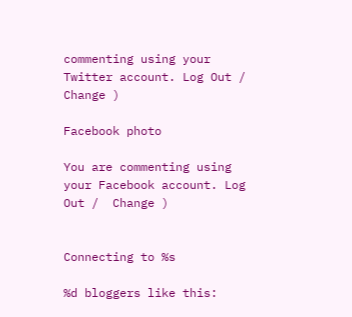commenting using your Twitter account. Log Out /  Change )

Facebook photo

You are commenting using your Facebook account. Log Out /  Change )


Connecting to %s

%d bloggers like this: